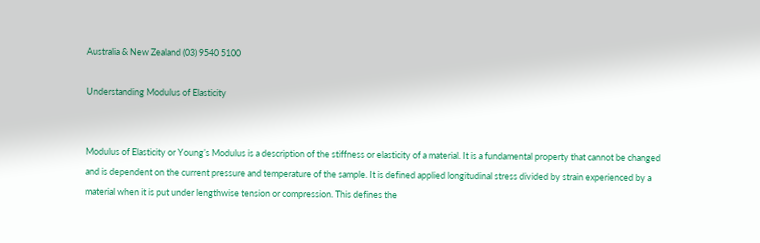Australia & New Zealand (03) 9540 5100

Understanding Modulus of Elasticity


Modulus of Elasticity or Young’s Modulus is a description of the stiffness or elasticity of a material. It is a fundamental property that cannot be changed and is dependent on the current pressure and temperature of the sample. It is defined applied longitudinal stress divided by strain experienced by a material when it is put under lengthwise tension or compression. This defines the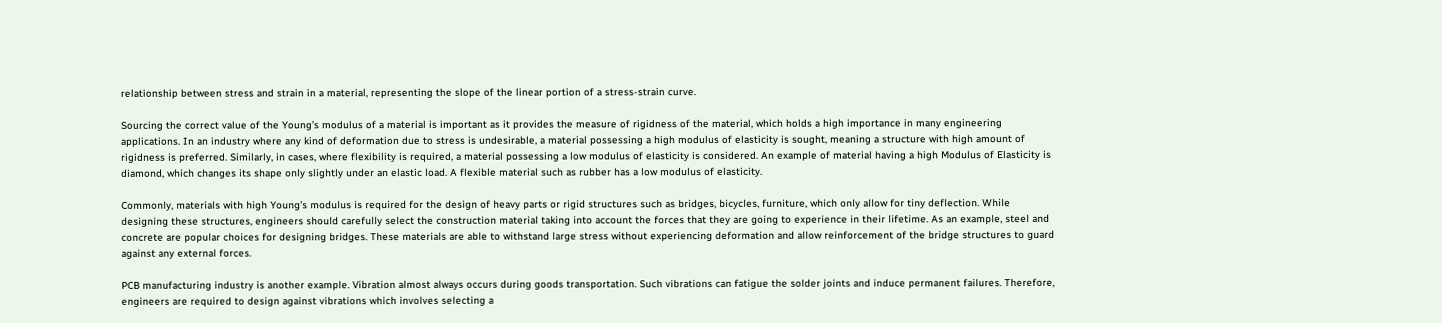relationship between stress and strain in a material, representing the slope of the linear portion of a stress-strain curve.

Sourcing the correct value of the Young’s modulus of a material is important as it provides the measure of rigidness of the material, which holds a high importance in many engineering applications. In an industry where any kind of deformation due to stress is undesirable, a material possessing a high modulus of elasticity is sought, meaning a structure with high amount of rigidness is preferred. Similarly, in cases, where flexibility is required, a material possessing a low modulus of elasticity is considered. An example of material having a high Modulus of Elasticity is diamond, which changes its shape only slightly under an elastic load. A flexible material such as rubber has a low modulus of elasticity.

Commonly, materials with high Young’s modulus is required for the design of heavy parts or rigid structures such as bridges, bicycles, furniture, which only allow for tiny deflection. While designing these structures, engineers should carefully select the construction material taking into account the forces that they are going to experience in their lifetime. As an example, steel and concrete are popular choices for designing bridges. These materials are able to withstand large stress without experiencing deformation and allow reinforcement of the bridge structures to guard against any external forces.

PCB manufacturing industry is another example. Vibration almost always occurs during goods transportation. Such vibrations can fatigue the solder joints and induce permanent failures. Therefore, engineers are required to design against vibrations which involves selecting a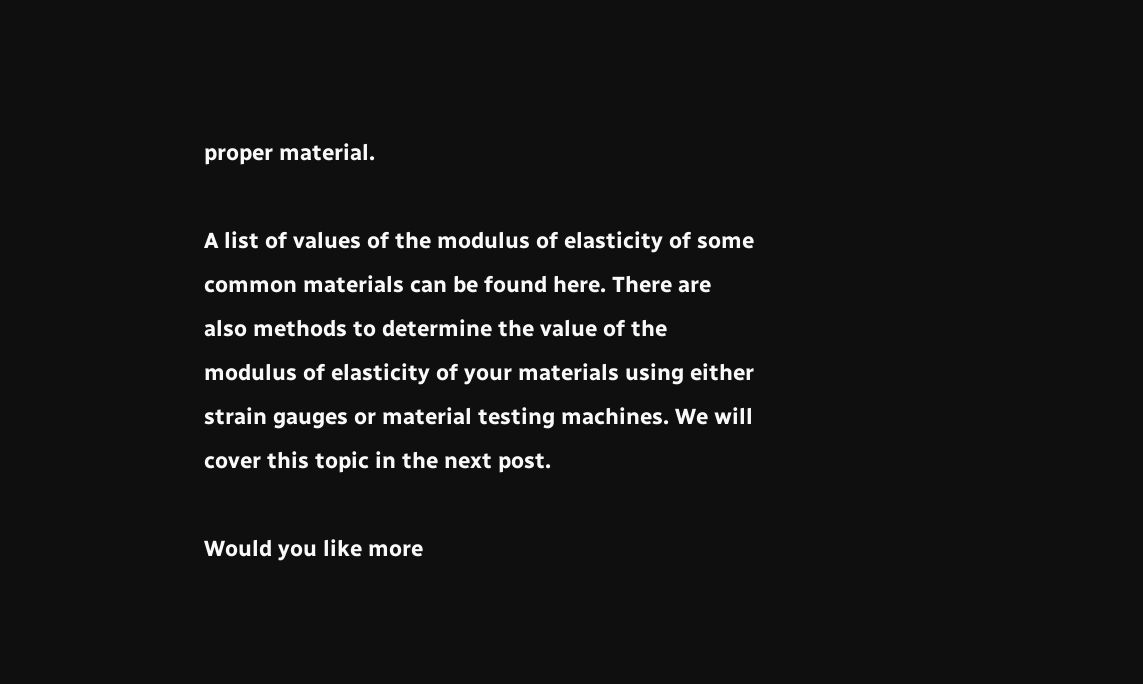proper material.

A list of values of the modulus of elasticity of some common materials can be found here. There are also methods to determine the value of the modulus of elasticity of your materials using either strain gauges or material testing machines. We will cover this topic in the next post.

Would you like more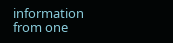information from one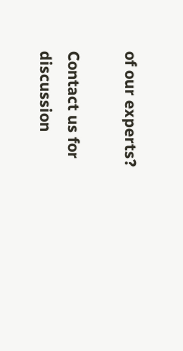of our experts?

Contact us for discussion